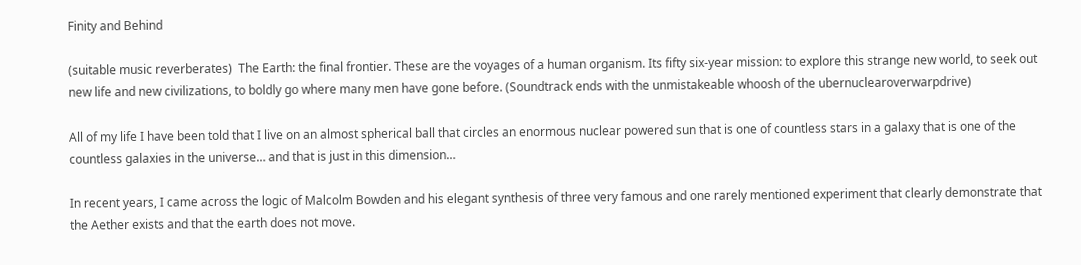Finity and Behind

(suitable music reverberates)  The Earth: the final frontier. These are the voyages of a human organism. Its fifty six-year mission: to explore this strange new world, to seek out new life and new civilizations, to boldly go where many men have gone before. (Soundtrack ends with the unmistakeable whoosh of the ubernuclearoverwarpdrive)

All of my life I have been told that I live on an almost spherical ball that circles an enormous nuclear powered sun that is one of countless stars in a galaxy that is one of the countless galaxies in the universe… and that is just in this dimension…

In recent years, I came across the logic of Malcolm Bowden and his elegant synthesis of three very famous and one rarely mentioned experiment that clearly demonstrate that the Aether exists and that the earth does not move.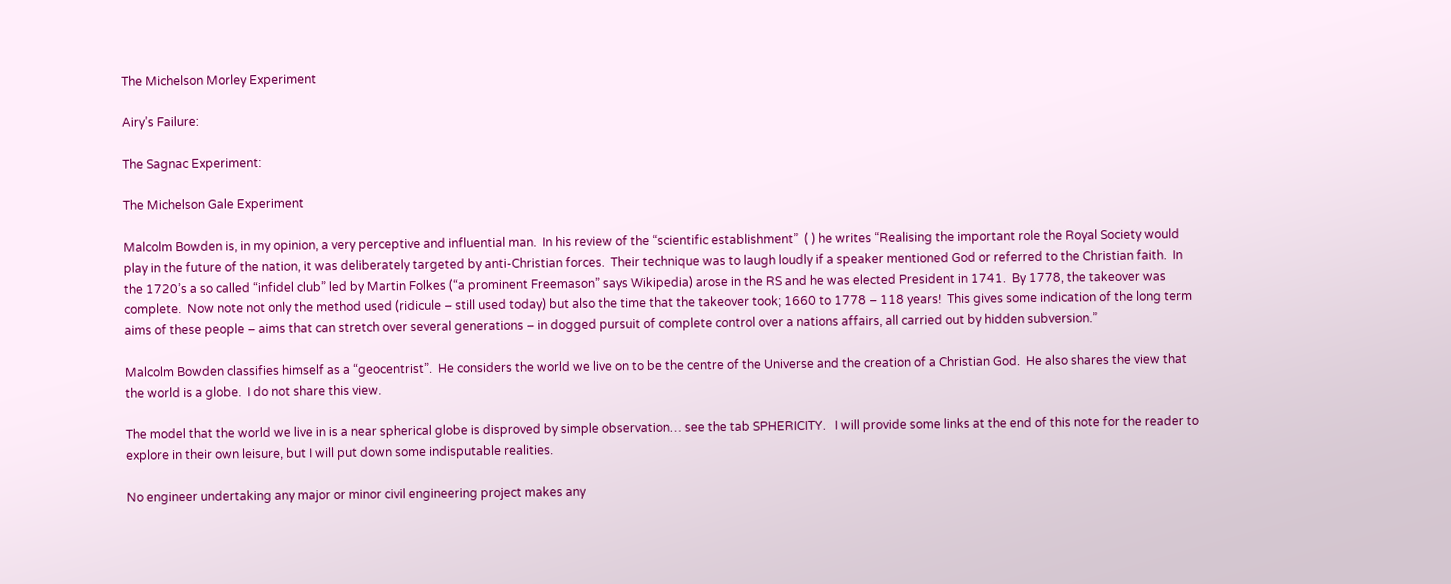The Michelson Morley Experiment

Airy’s Failure:

The Sagnac Experiment:

The Michelson Gale Experiment

Malcolm Bowden is, in my opinion, a very perceptive and influential man.  In his review of the “scientific establishment”  ( ) he writes “Realising the important role the Royal Society would play in the future of the nation, it was deliberately targeted by anti-Christian forces.  Their technique was to laugh loudly if a speaker mentioned God or referred to the Christian faith.  In the 1720’s a so called “infidel club” led by Martin Folkes (“a prominent Freemason” says Wikipedia) arose in the RS and he was elected President in 1741.  By 1778, the takeover was complete.  Now note not only the method used (ridicule – still used today) but also the time that the takeover took; 1660 to 1778 – 118 years!  This gives some indication of the long term aims of these people – aims that can stretch over several generations – in dogged pursuit of complete control over a nations affairs, all carried out by hidden subversion.”

Malcolm Bowden classifies himself as a “geocentrist”.  He considers the world we live on to be the centre of the Universe and the creation of a Christian God.  He also shares the view that the world is a globe.  I do not share this view.

The model that the world we live in is a near spherical globe is disproved by simple observation… see the tab SPHERICITY.   I will provide some links at the end of this note for the reader to explore in their own leisure, but I will put down some indisputable realities.

No engineer undertaking any major or minor civil engineering project makes any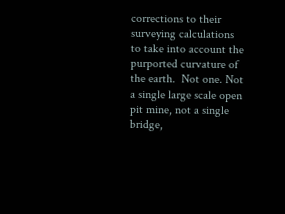corrections to their surveying calculations to take into account the purported curvature of the earth.  Not one. Not a single large scale open pit mine, not a single bridge,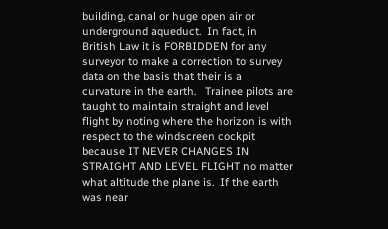building, canal or huge open air or underground aqueduct.  In fact, in British Law it is FORBIDDEN for any surveyor to make a correction to survey data on the basis that their is a curvature in the earth.   Trainee pilots are taught to maintain straight and level flight by noting where the horizon is with respect to the windscreen cockpit because IT NEVER CHANGES IN STRAIGHT AND LEVEL FLIGHT no matter what altitude the plane is.  If the earth was near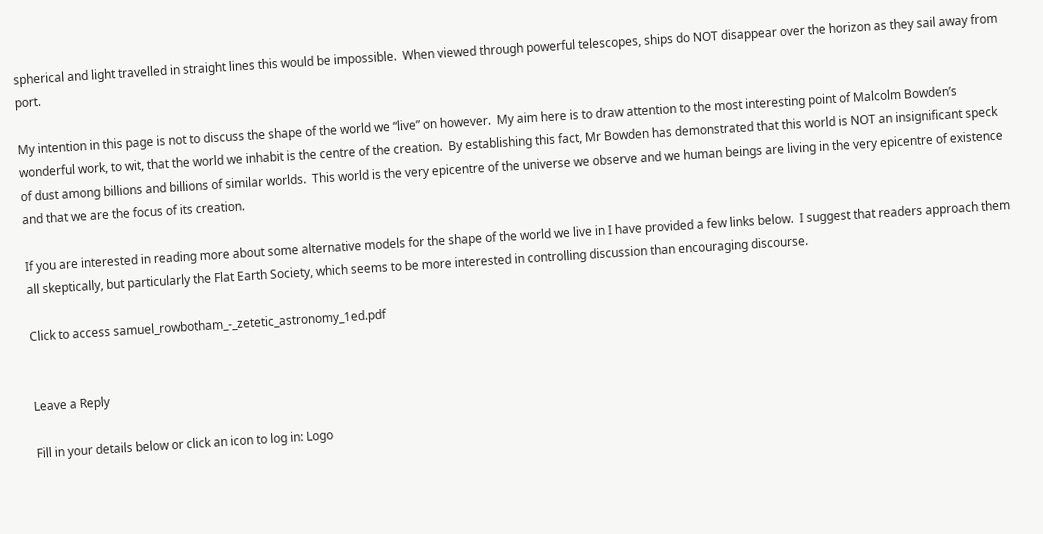spherical and light travelled in straight lines this would be impossible.  When viewed through powerful telescopes, ships do NOT disappear over the horizon as they sail away from port.

My intention in this page is not to discuss the shape of the world we “live” on however.  My aim here is to draw attention to the most interesting point of Malcolm Bowden’s wonderful work, to wit, that the world we inhabit is the centre of the creation.  By establishing this fact, Mr Bowden has demonstrated that this world is NOT an insignificant speck of dust among billions and billions of similar worlds.  This world is the very epicentre of the universe we observe and we human beings are living in the very epicentre of existence and that we are the focus of its creation.

If you are interested in reading more about some alternative models for the shape of the world we live in I have provided a few links below.  I suggest that readers approach them all skeptically, but particularly the Flat Earth Society, which seems to be more interested in controlling discussion than encouraging discourse.

Click to access samuel_rowbotham_-_zetetic_astronomy_1ed.pdf


Leave a Reply

Fill in your details below or click an icon to log in: Logo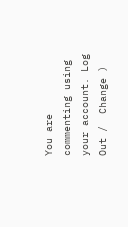You are commenting using your account. Log Out /  Change )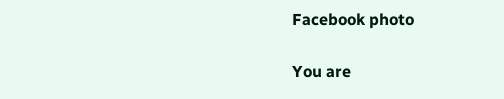Facebook photo

You are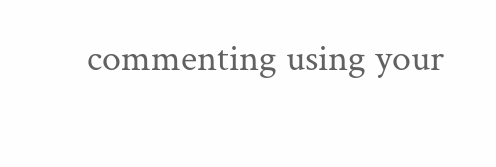commenting using your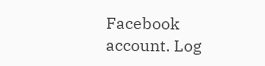Facebook account. Log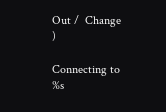Out /  Change )

Connecting to %s